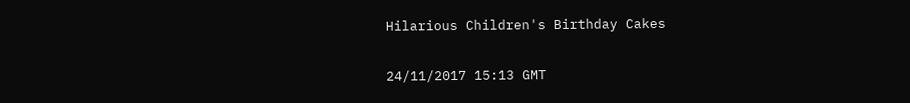Hilarious Children's Birthday Cakes

24/11/2017 15:13 GMT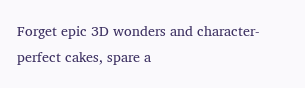Forget epic 3D wonders and character-perfect cakes, spare a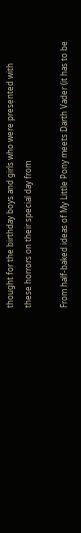thought for the birthday boys and girls who were presented with these horrors on their special day from

From half-baked ideas of My Little Pony meets Darth Vader (it has to be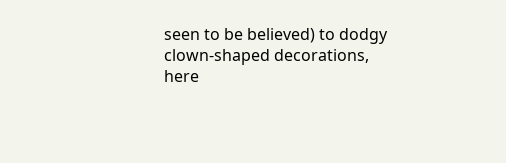seen to be believed) to dodgy clown-shaped decorations, here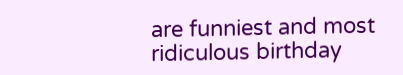are funniest and most ridiculous birthday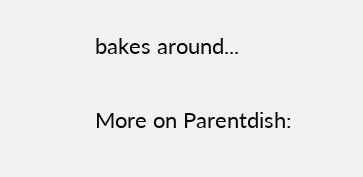bakes around...

More on Parentdish: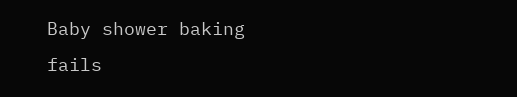Baby shower baking fails